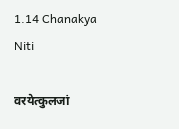1.14 Chanakya Niti

वरयेत्कुलजां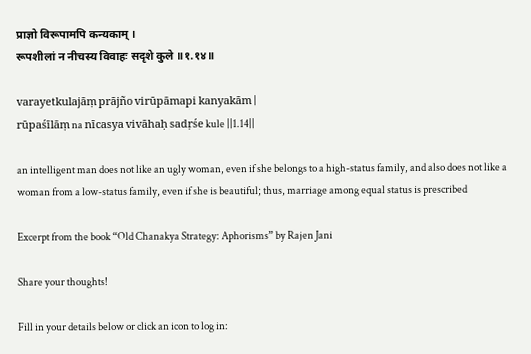प्राज्ञो विरूपामपि कन्यकाम् ।
रूपशीलां न नीचस्य विवाहः सदृशे कुले ॥१.१४॥

varayetkulajāṃ prājño virūpāmapi kanyakām |
rūpaśīlāṃ na nīcasya vivāhaḥ sadṛśe kule ||1.14||

an intelligent man does not like an ugly woman, even if she belongs to a high-status family, and also does not like a woman from a low-status family, even if she is beautiful; thus, marriage among equal status is prescribed

Excerpt from the book “Old Chanakya Strategy: Aphorisms” by Rajen Jani

Share your thoughts!

Fill in your details below or click an icon to log in: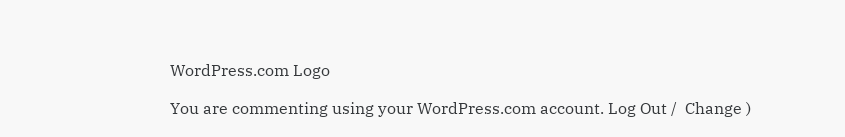WordPress.com Logo

You are commenting using your WordPress.com account. Log Out /  Change )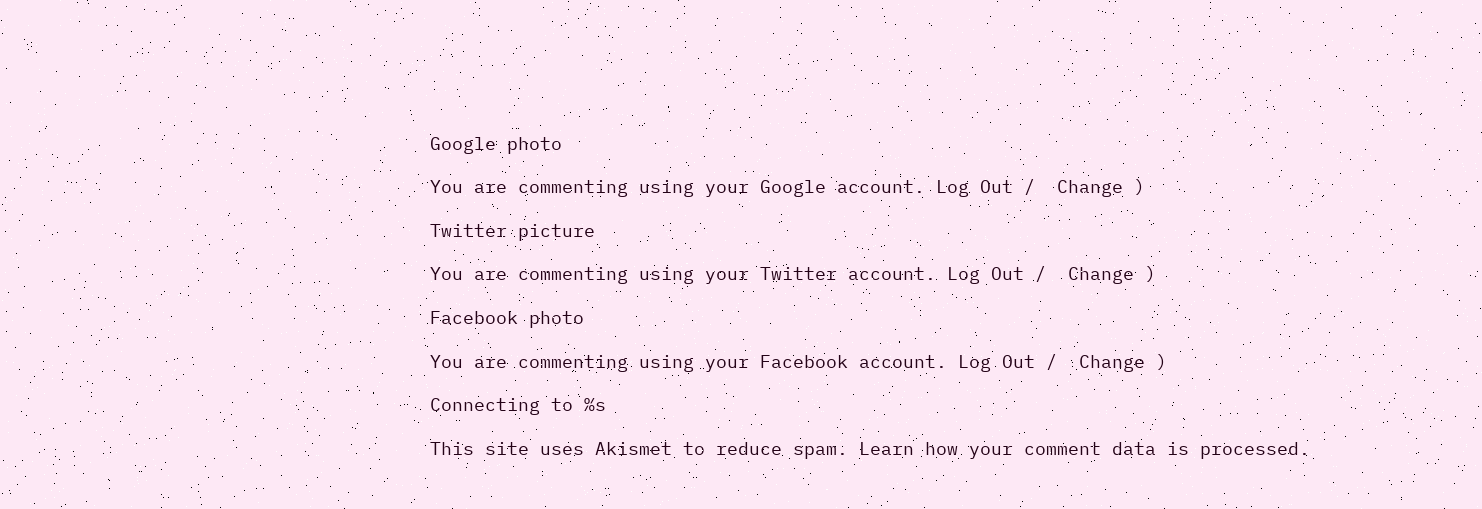Google photo

You are commenting using your Google account. Log Out /  Change )

Twitter picture

You are commenting using your Twitter account. Log Out /  Change )

Facebook photo

You are commenting using your Facebook account. Log Out /  Change )

Connecting to %s

This site uses Akismet to reduce spam. Learn how your comment data is processed.